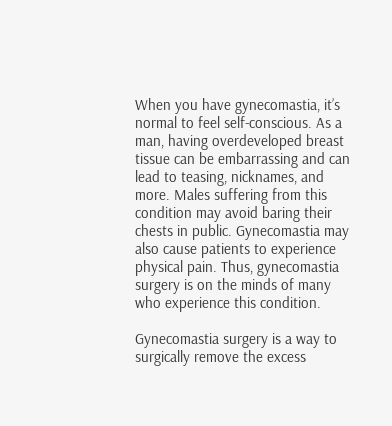When you have gynecomastia, it’s normal to feel self-conscious. As a man, having overdeveloped breast tissue can be embarrassing and can lead to teasing, nicknames, and more. Males suffering from this condition may avoid baring their chests in public. Gynecomastia may also cause patients to experience physical pain. Thus, gynecomastia surgery is on the minds of many who experience this condition.

Gynecomastia surgery is a way to surgically remove the excess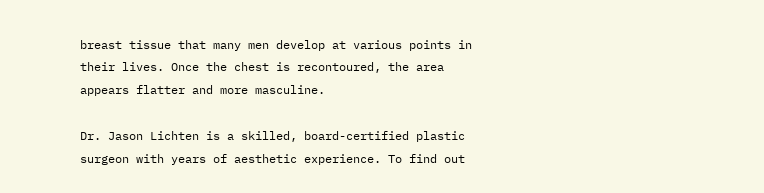breast tissue that many men develop at various points in their lives. Once the chest is recontoured, the area appears flatter and more masculine.

Dr. Jason Lichten is a skilled, board-certified plastic surgeon with years of aesthetic experience. To find out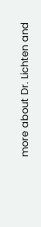more about Dr. Lichten and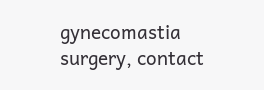gynecomastia surgery, contact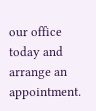our office today and arrange an appointment.